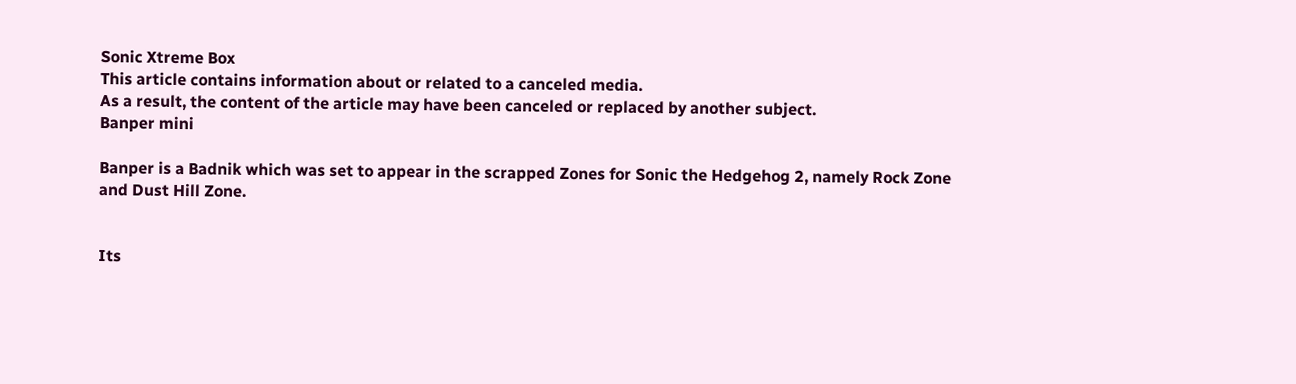Sonic Xtreme Box
This article contains information about or related to a canceled media.
As a result, the content of the article may have been canceled or replaced by another subject.
Banper mini

Banper is a Badnik which was set to appear in the scrapped Zones for Sonic the Hedgehog 2, namely Rock Zone and Dust Hill Zone.


Its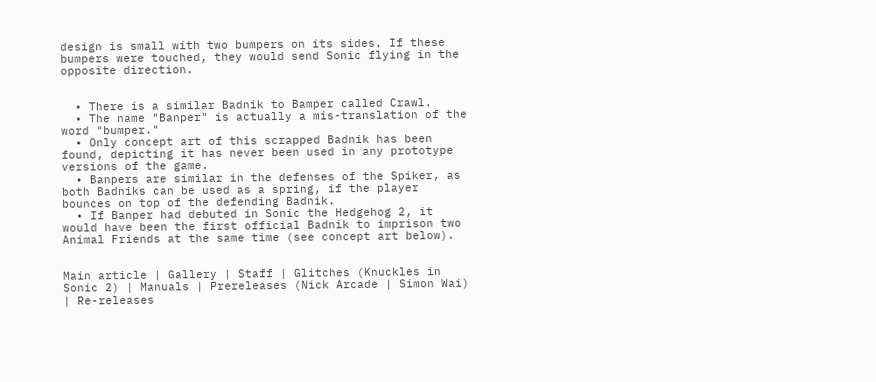design is small with two bumpers on its sides. If these bumpers were touched, they would send Sonic flying in the opposite direction.


  • There is a similar Badnik to Bamper called Crawl.
  • The name "Banper" is actually a mis-translation of the word "bumper."
  • Only concept art of this scrapped Badnik has been found, depicting it has never been used in any prototype versions of the game.
  • Banpers are similar in the defenses of the Spiker, as both Badniks can be used as a spring, if the player bounces on top of the defending Badnik.
  • If Banper had debuted in Sonic the Hedgehog 2, it would have been the first official Badnik to imprison two Animal Friends at the same time (see concept art below).


Main article | Gallery | Staff | Glitches (Knuckles in Sonic 2) | Manuals | Prereleases (Nick Arcade | Simon Wai) | Re-releases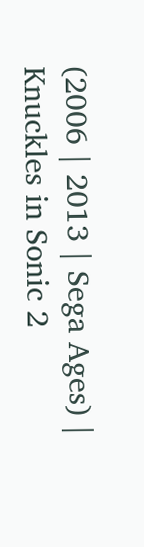(2006 | 2013 | Sega Ages) | Knuckles in Sonic 2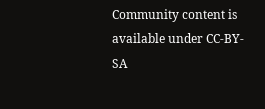Community content is available under CC-BY-SA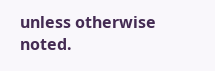unless otherwise noted.